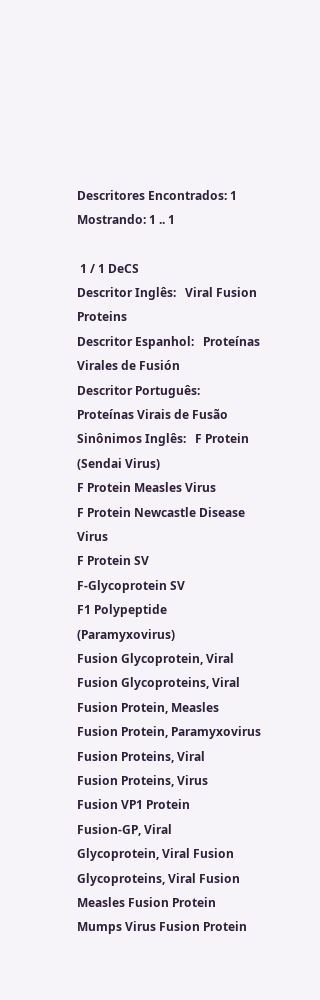Descritores Encontrados: 1
Mostrando: 1 .. 1

 1 / 1 DeCS
Descritor Inglês:   Viral Fusion Proteins
Descritor Espanhol:   Proteínas Virales de Fusión
Descritor Português:   Proteínas Virais de Fusão
Sinônimos Inglês:   F Protein (Sendai Virus)
F Protein Measles Virus
F Protein Newcastle Disease Virus
F Protein SV
F-Glycoprotein SV
F1 Polypeptide (Paramyxovirus)
Fusion Glycoprotein, Viral
Fusion Glycoproteins, Viral
Fusion Protein, Measles
Fusion Protein, Paramyxovirus
Fusion Proteins, Viral
Fusion Proteins, Virus
Fusion VP1 Protein
Fusion-GP, Viral
Glycoprotein, Viral Fusion
Glycoproteins, Viral Fusion
Measles Fusion Protein
Mumps Virus Fusion Protein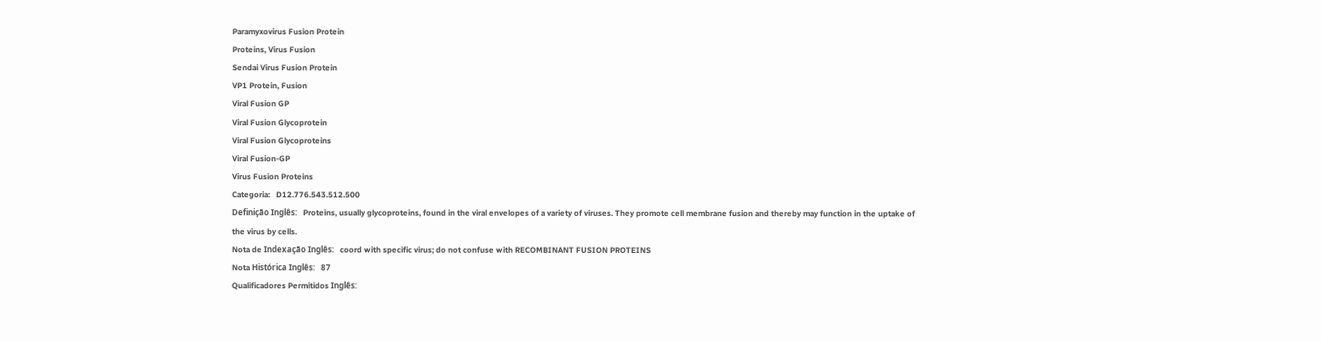Paramyxovirus Fusion Protein
Proteins, Virus Fusion
Sendai Virus Fusion Protein
VP1 Protein, Fusion
Viral Fusion GP
Viral Fusion Glycoprotein
Viral Fusion Glycoproteins
Viral Fusion-GP
Virus Fusion Proteins
Categoria:   D12.776.543.512.500
Definição Inglês:   Proteins, usually glycoproteins, found in the viral envelopes of a variety of viruses. They promote cell membrane fusion and thereby may function in the uptake of the virus by cells.
Nota de Indexação Inglês:   coord with specific virus; do not confuse with RECOMBINANT FUSION PROTEINS
Nota Histórica Inglês:   87
Qualificadores Permitidos Inglês: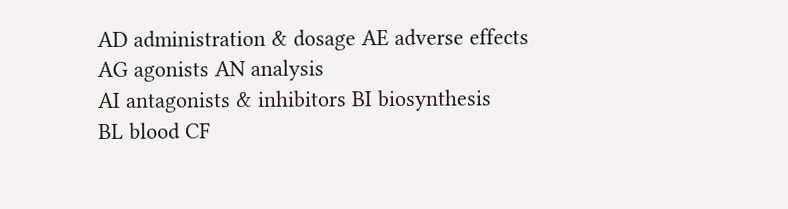AD administration & dosage AE adverse effects
AG agonists AN analysis
AI antagonists & inhibitors BI biosynthesis
BL blood CF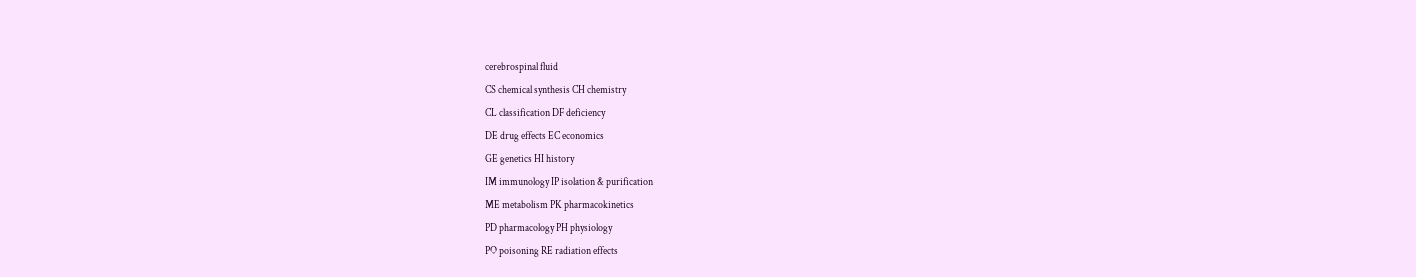cerebrospinal fluid
CS chemical synthesis CH chemistry
CL classification DF deficiency
DE drug effects EC economics
GE genetics HI history
IM immunology IP isolation & purification
ME metabolism PK pharmacokinetics
PD pharmacology PH physiology
PO poisoning RE radiation effects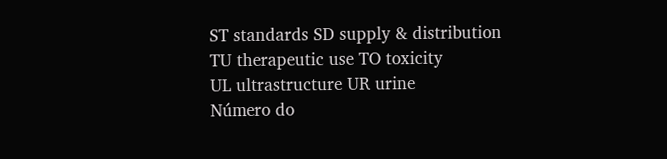ST standards SD supply & distribution
TU therapeutic use TO toxicity
UL ultrastructure UR urine
Número do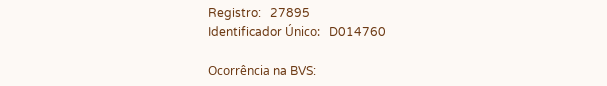Registro:   27895
Identificador Único:   D014760

Ocorrência na BVS: